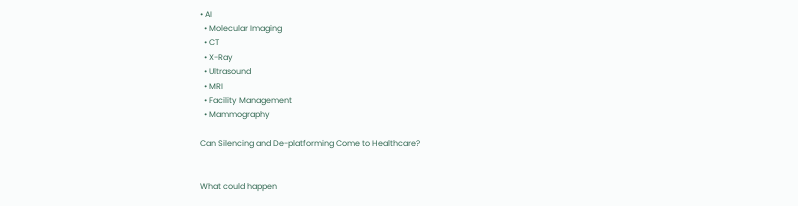• AI
  • Molecular Imaging
  • CT
  • X-Ray
  • Ultrasound
  • MRI
  • Facility Management
  • Mammography

Can Silencing and De-platforming Come to Healthcare?


What could happen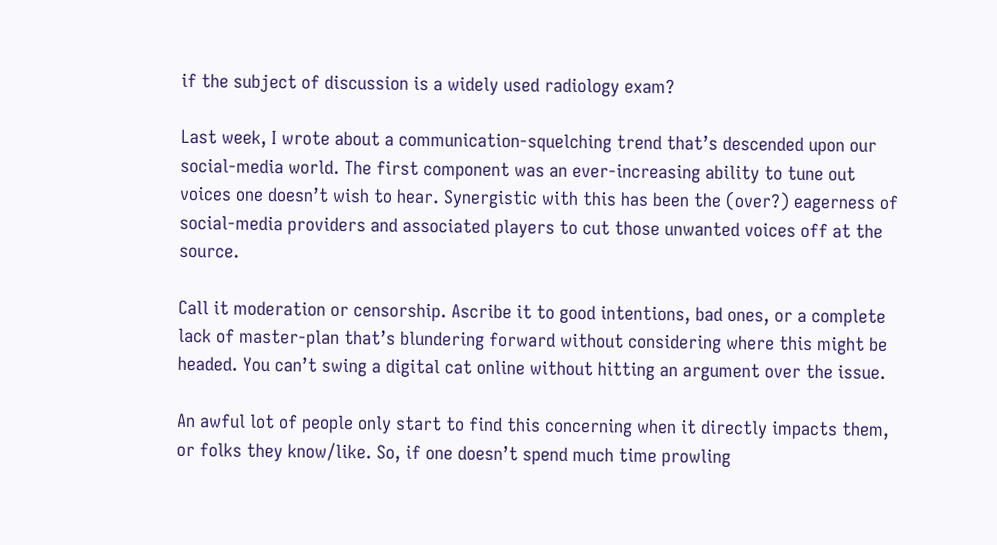if the subject of discussion is a widely used radiology exam?

Last week, I wrote about a communication-squelching trend that’s descended upon our social-media world. The first component was an ever-increasing ability to tune out voices one doesn’t wish to hear. Synergistic with this has been the (over?) eagerness of social-media providers and associated players to cut those unwanted voices off at the source.

Call it moderation or censorship. Ascribe it to good intentions, bad ones, or a complete lack of master-plan that’s blundering forward without considering where this might be headed. You can’t swing a digital cat online without hitting an argument over the issue.

An awful lot of people only start to find this concerning when it directly impacts them, or folks they know/like. So, if one doesn’t spend much time prowling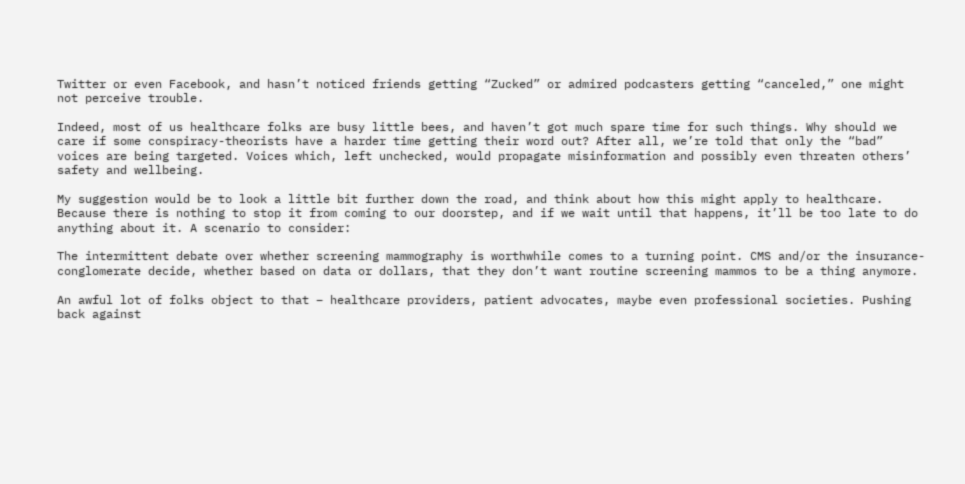Twitter or even Facebook, and hasn’t noticed friends getting “Zucked” or admired podcasters getting “canceled,” one might not perceive trouble.

Indeed, most of us healthcare folks are busy little bees, and haven’t got much spare time for such things. Why should we care if some conspiracy-theorists have a harder time getting their word out? After all, we’re told that only the “bad” voices are being targeted. Voices which, left unchecked, would propagate misinformation and possibly even threaten others’ safety and wellbeing.

My suggestion would be to look a little bit further down the road, and think about how this might apply to healthcare. Because there is nothing to stop it from coming to our doorstep, and if we wait until that happens, it’ll be too late to do anything about it. A scenario to consider:

The intermittent debate over whether screening mammography is worthwhile comes to a turning point. CMS and/or the insurance-conglomerate decide, whether based on data or dollars, that they don’t want routine screening mammos to be a thing anymore.

An awful lot of folks object to that – healthcare providers, patient advocates, maybe even professional societies. Pushing back against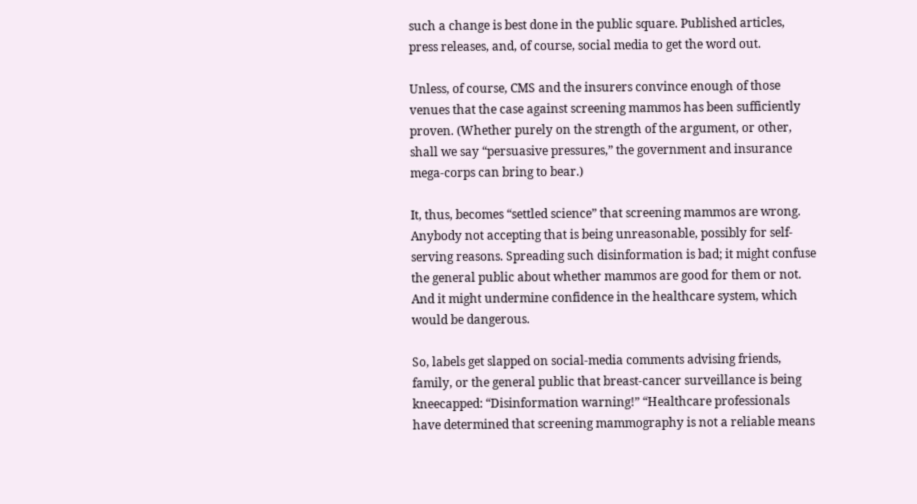such a change is best done in the public square. Published articles, press releases, and, of course, social media to get the word out.

Unless, of course, CMS and the insurers convince enough of those venues that the case against screening mammos has been sufficiently proven. (Whether purely on the strength of the argument, or other, shall we say “persuasive pressures,” the government and insurance mega-corps can bring to bear.)

It, thus, becomes “settled science” that screening mammos are wrong. Anybody not accepting that is being unreasonable, possibly for self-serving reasons. Spreading such disinformation is bad; it might confuse the general public about whether mammos are good for them or not. And it might undermine confidence in the healthcare system, which would be dangerous.

So, labels get slapped on social-media comments advising friends, family, or the general public that breast-cancer surveillance is being kneecapped: “Disinformation warning!” “Healthcare professionals have determined that screening mammography is not a reliable means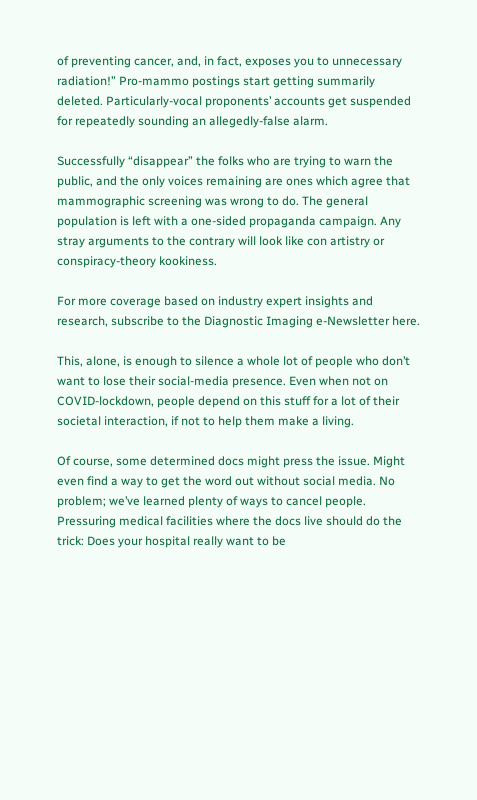of preventing cancer, and, in fact, exposes you to unnecessary radiation!” Pro-mammo postings start getting summarily deleted. Particularly-vocal proponents’ accounts get suspended for repeatedly sounding an allegedly-false alarm.

Successfully “disappear” the folks who are trying to warn the public, and the only voices remaining are ones which agree that mammographic screening was wrong to do. The general population is left with a one-sided propaganda campaign. Any stray arguments to the contrary will look like con artistry or conspiracy-theory kookiness.

For more coverage based on industry expert insights and research, subscribe to the Diagnostic Imaging e-Newsletter here.

This, alone, is enough to silence a whole lot of people who don’t want to lose their social-media presence. Even when not on COVID-lockdown, people depend on this stuff for a lot of their societal interaction, if not to help them make a living.

Of course, some determined docs might press the issue. Might even find a way to get the word out without social media. No problem; we’ve learned plenty of ways to cancel people. Pressuring medical facilities where the docs live should do the trick: Does your hospital really want to be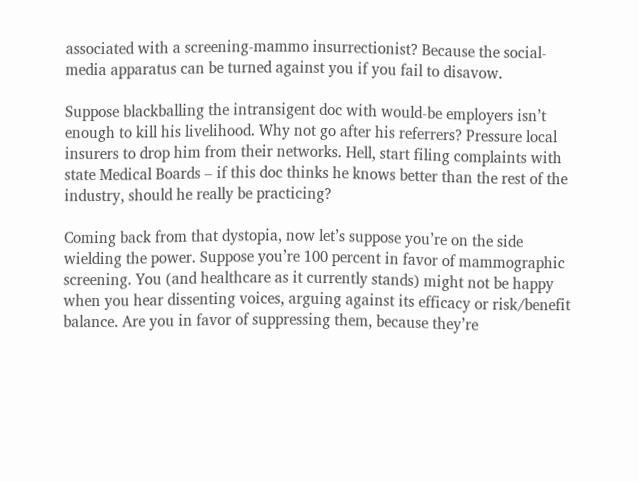associated with a screening-mammo insurrectionist? Because the social-media apparatus can be turned against you if you fail to disavow.

Suppose blackballing the intransigent doc with would-be employers isn’t enough to kill his livelihood. Why not go after his referrers? Pressure local insurers to drop him from their networks. Hell, start filing complaints with state Medical Boards – if this doc thinks he knows better than the rest of the industry, should he really be practicing?

Coming back from that dystopia, now let’s suppose you’re on the side wielding the power. Suppose you’re 100 percent in favor of mammographic screening. You (and healthcare as it currently stands) might not be happy when you hear dissenting voices, arguing against its efficacy or risk/benefit balance. Are you in favor of suppressing them, because they’re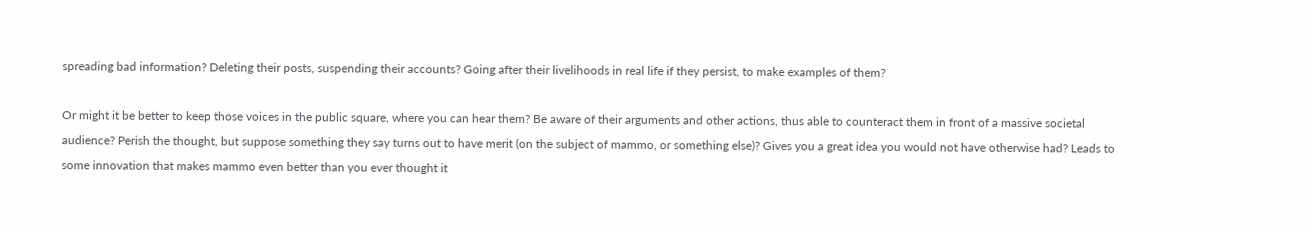spreading bad information? Deleting their posts, suspending their accounts? Going after their livelihoods in real life if they persist, to make examples of them?

Or might it be better to keep those voices in the public square, where you can hear them? Be aware of their arguments and other actions, thus able to counteract them in front of a massive societal audience? Perish the thought, but suppose something they say turns out to have merit (on the subject of mammo, or something else)? Gives you a great idea you would not have otherwise had? Leads to some innovation that makes mammo even better than you ever thought it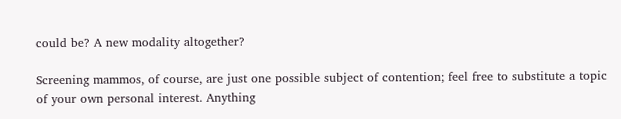could be? A new modality altogether?

Screening mammos, of course, are just one possible subject of contention; feel free to substitute a topic of your own personal interest. Anything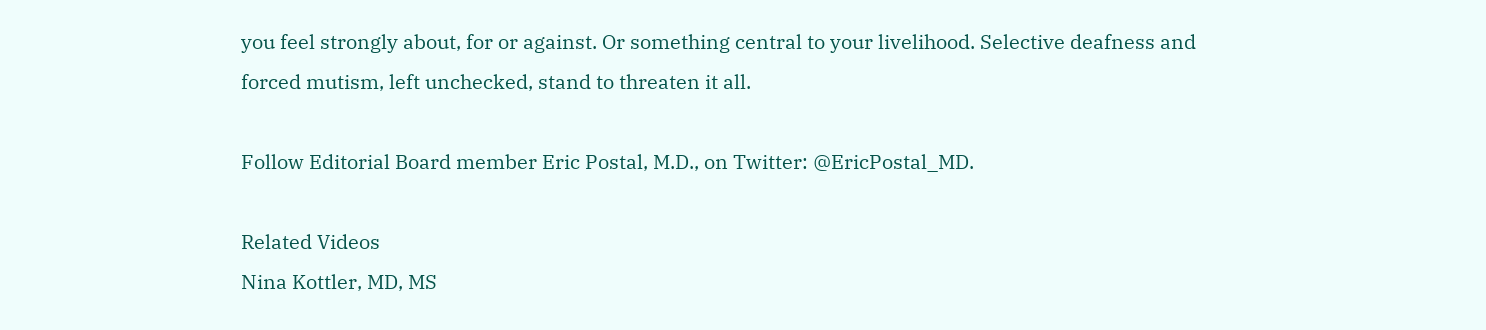you feel strongly about, for or against. Or something central to your livelihood. Selective deafness and forced mutism, left unchecked, stand to threaten it all.

Follow Editorial Board member Eric Postal, M.D., on Twitter: @EricPostal_MD.

Related Videos
Nina Kottler, MD, MS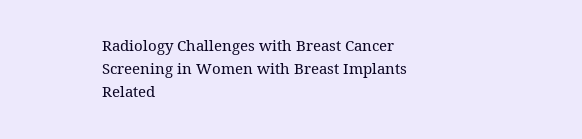Radiology Challenges with Breast Cancer Screening in Women with Breast Implants
Related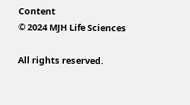Content
© 2024 MJH Life Sciences

All rights reserved.